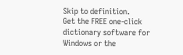Skip to definition.
Get the FREE one-click dictionary software for Windows or the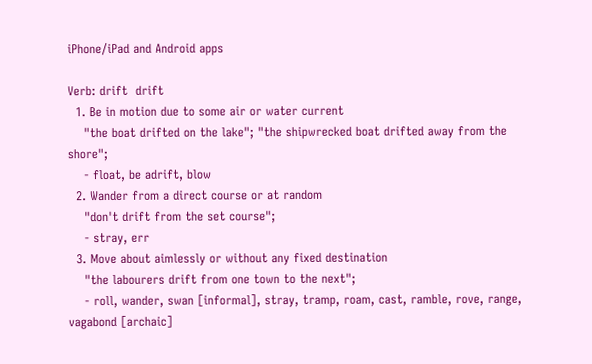iPhone/iPad and Android apps

Verb: drift  drift
  1. Be in motion due to some air or water current
    "the boat drifted on the lake"; "the shipwrecked boat drifted away from the shore";
    - float, be adrift, blow
  2. Wander from a direct course or at random
    "don't drift from the set course";
    - stray, err
  3. Move about aimlessly or without any fixed destination
    "the labourers drift from one town to the next";
    - roll, wander, swan [informal], stray, tramp, roam, cast, ramble, rove, range, vagabond [archaic]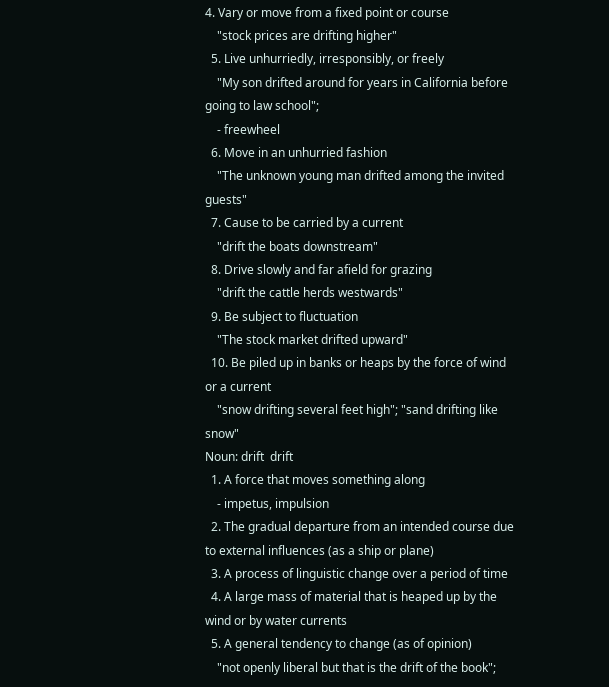4. Vary or move from a fixed point or course
    "stock prices are drifting higher"
  5. Live unhurriedly, irresponsibly, or freely
    "My son drifted around for years in California before going to law school";
    - freewheel
  6. Move in an unhurried fashion
    "The unknown young man drifted among the invited guests"
  7. Cause to be carried by a current
    "drift the boats downstream"
  8. Drive slowly and far afield for grazing
    "drift the cattle herds westwards"
  9. Be subject to fluctuation
    "The stock market drifted upward"
  10. Be piled up in banks or heaps by the force of wind or a current
    "snow drifting several feet high"; "sand drifting like snow"
Noun: drift  drift
  1. A force that moves something along
    - impetus, impulsion
  2. The gradual departure from an intended course due to external influences (as a ship or plane)
  3. A process of linguistic change over a period of time
  4. A large mass of material that is heaped up by the wind or by water currents
  5. A general tendency to change (as of opinion)
    "not openly liberal but that is the drift of the book";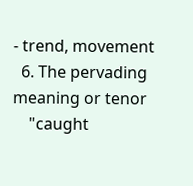- trend, movement
  6. The pervading meaning or tenor
    "caught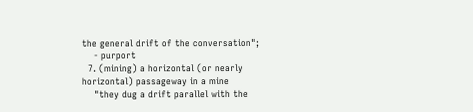the general drift of the conversation";
    - purport
  7. (mining) a horizontal (or nearly horizontal) passageway in a mine
    "they dug a drift parallel with the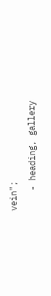vein";
    - heading, gallery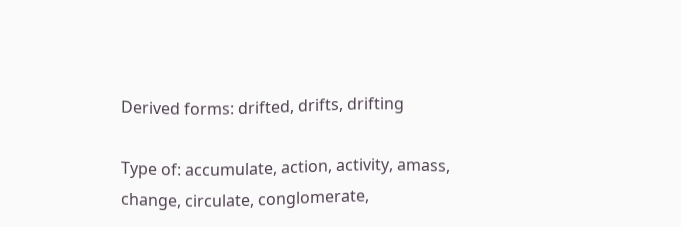Derived forms: drifted, drifts, drifting

Type of: accumulate, action, activity, amass, change, circulate, conglomerate,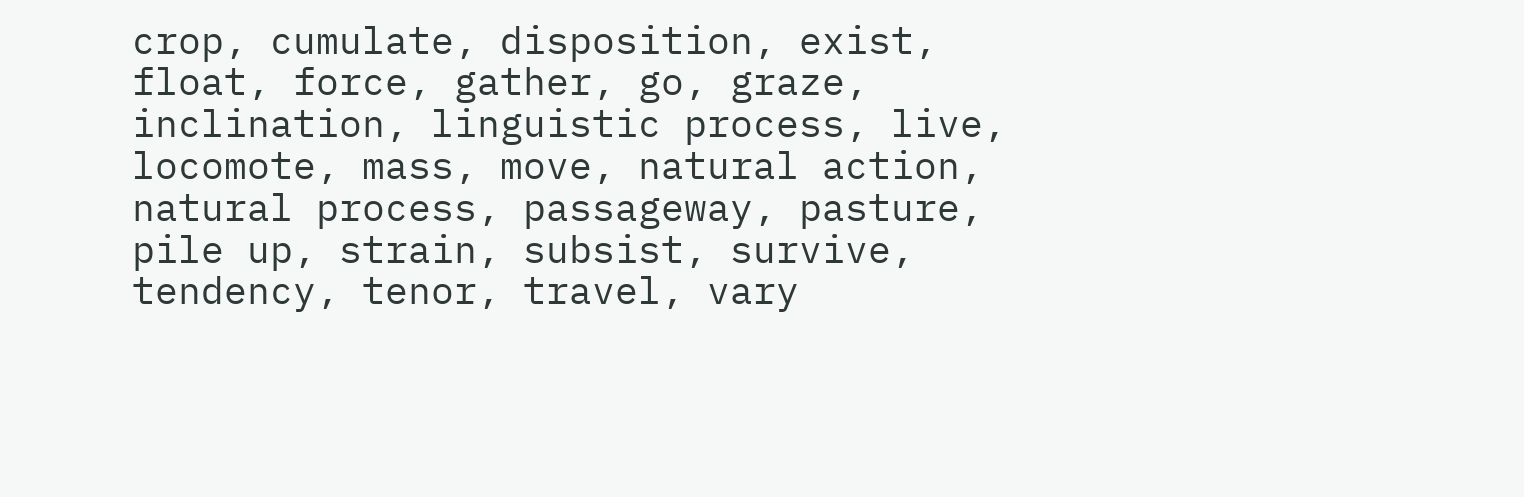crop, cumulate, disposition, exist, float, force, gather, go, graze, inclination, linguistic process, live, locomote, mass, move, natural action, natural process, passageway, pasture, pile up, strain, subsist, survive, tendency, tenor, travel, vary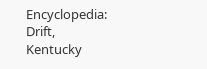Encyclopedia: Drift, Kentucky